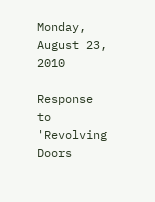Monday, August 23, 2010

Response to 'Revolving Doors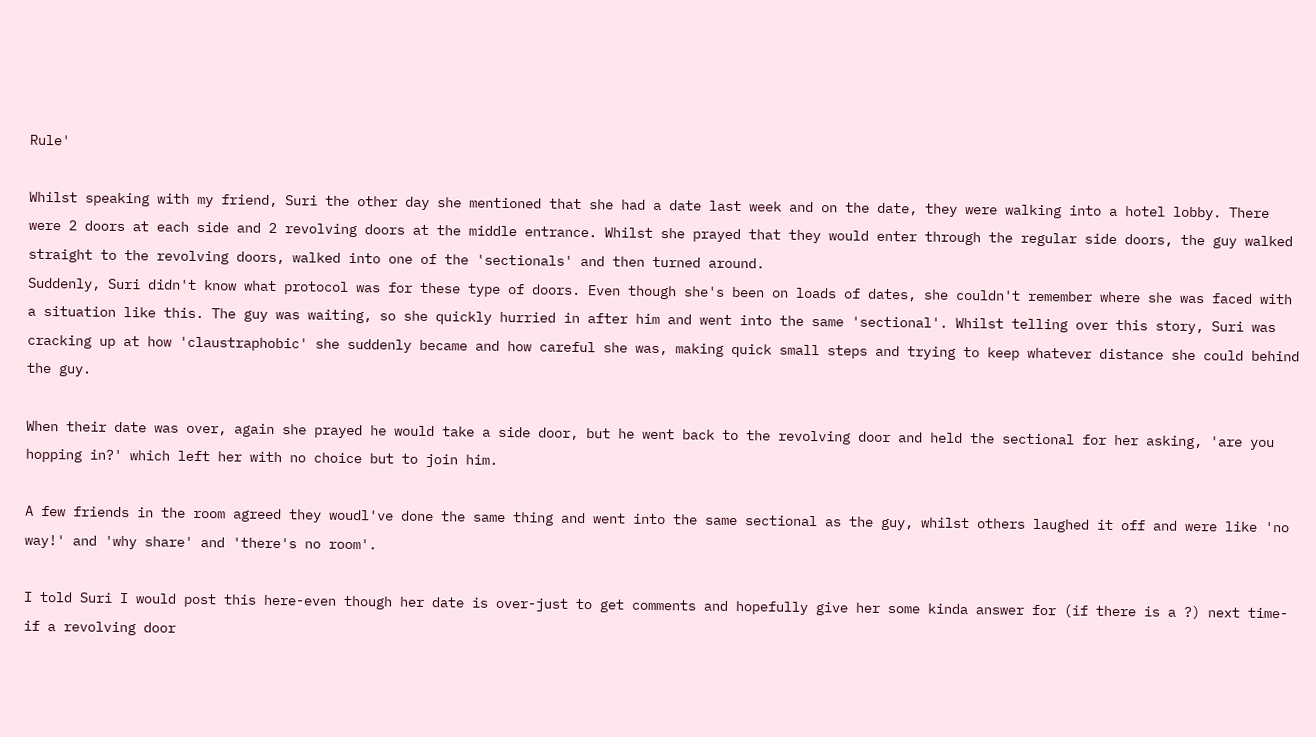Rule'

Whilst speaking with my friend, Suri the other day she mentioned that she had a date last week and on the date, they were walking into a hotel lobby. There were 2 doors at each side and 2 revolving doors at the middle entrance. Whilst she prayed that they would enter through the regular side doors, the guy walked straight to the revolving doors, walked into one of the 'sectionals' and then turned around.
Suddenly, Suri didn't know what protocol was for these type of doors. Even though she's been on loads of dates, she couldn't remember where she was faced with a situation like this. The guy was waiting, so she quickly hurried in after him and went into the same 'sectional'. Whilst telling over this story, Suri was cracking up at how 'claustraphobic' she suddenly became and how careful she was, making quick small steps and trying to keep whatever distance she could behind the guy.

When their date was over, again she prayed he would take a side door, but he went back to the revolving door and held the sectional for her asking, 'are you hopping in?' which left her with no choice but to join him.

A few friends in the room agreed they woudl've done the same thing and went into the same sectional as the guy, whilst others laughed it off and were like 'no way!' and 'why share' and 'there's no room'.

I told Suri I would post this here-even though her date is over-just to get comments and hopefully give her some kinda answer for (if there is a ?) next time-if a revolving door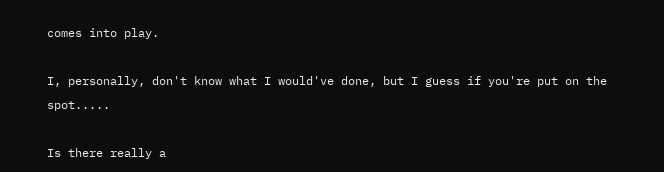comes into play.

I, personally, don't know what I would've done, but I guess if you're put on the spot.....

Is there really a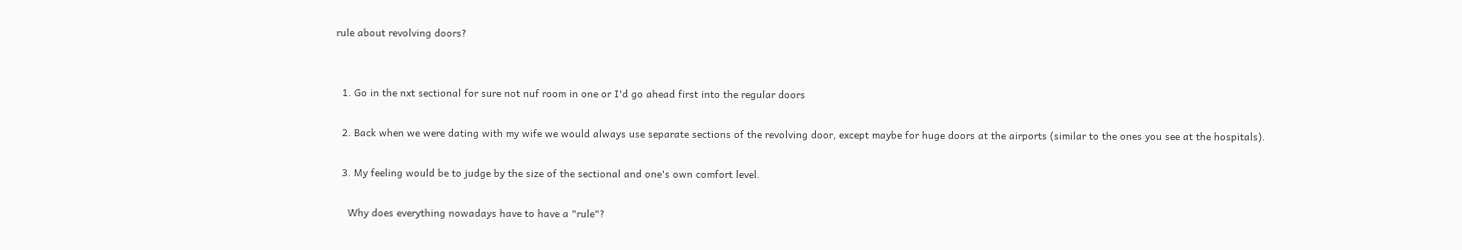rule about revolving doors?


  1. Go in the nxt sectional for sure not nuf room in one or I'd go ahead first into the regular doors

  2. Back when we were dating with my wife we would always use separate sections of the revolving door, except maybe for huge doors at the airports (similar to the ones you see at the hospitals).

  3. My feeling would be to judge by the size of the sectional and one's own comfort level.

    Why does everything nowadays have to have a "rule"?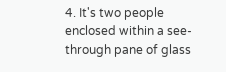4. It's two people enclosed within a see-through pane of glass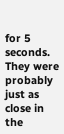for 5 seconds. They were probably just as close in the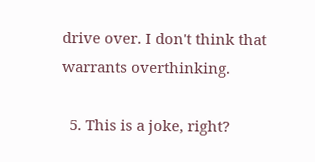drive over. I don't think that warrants overthinking.

  5. This is a joke, right?